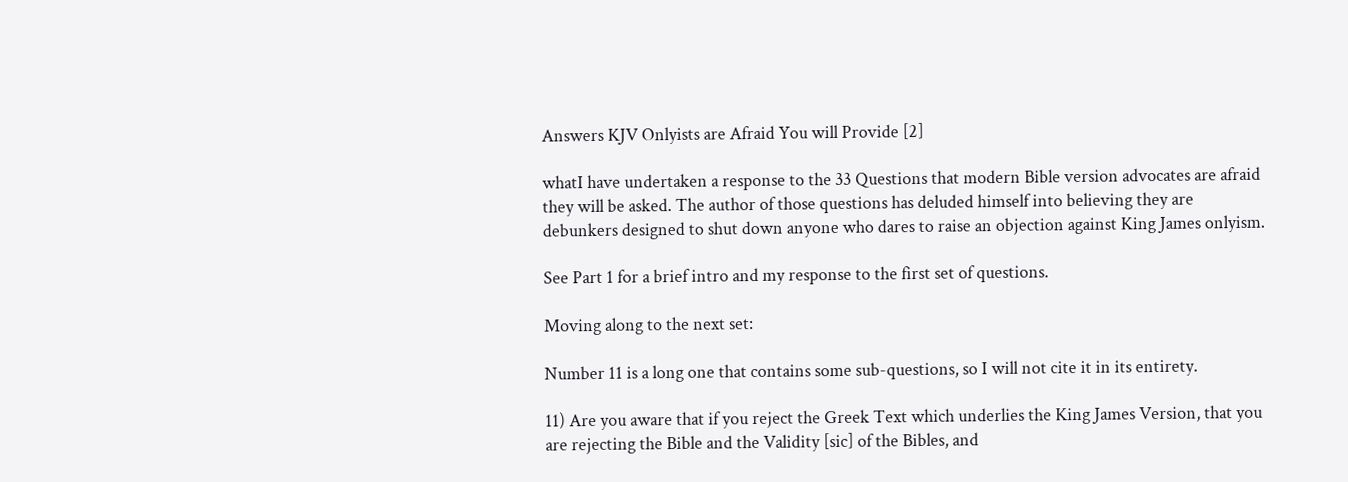Answers KJV Onlyists are Afraid You will Provide [2]

whatI have undertaken a response to the 33 Questions that modern Bible version advocates are afraid they will be asked. The author of those questions has deluded himself into believing they are debunkers designed to shut down anyone who dares to raise an objection against King James onlyism.

See Part 1 for a brief intro and my response to the first set of questions.

Moving along to the next set:

Number 11 is a long one that contains some sub-questions, so I will not cite it in its entirety.

11) Are you aware that if you reject the Greek Text which underlies the King James Version, that you are rejecting the Bible and the Validity [sic] of the Bibles, and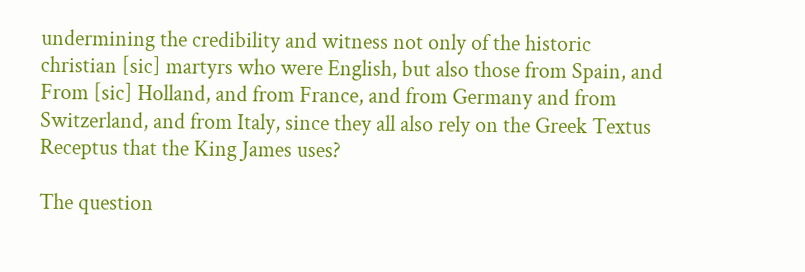undermining the credibility and witness not only of the historic christian [sic] martyrs who were English, but also those from Spain, and From [sic] Holland, and from France, and from Germany and from Switzerland, and from Italy, since they all also rely on the Greek Textus Receptus that the King James uses?

The question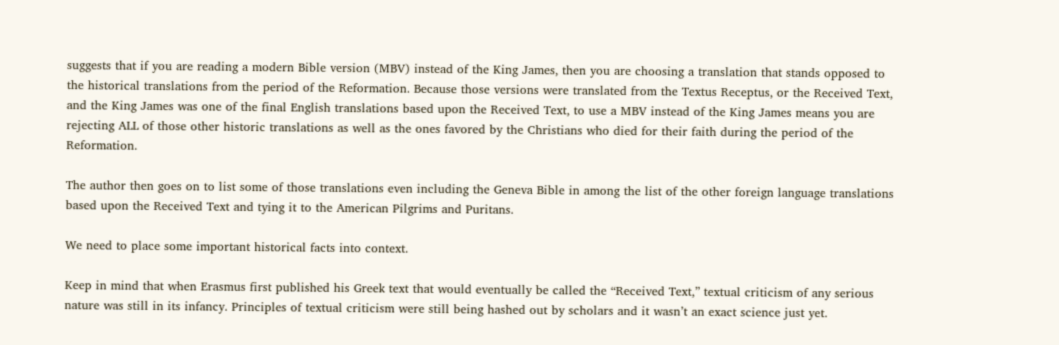suggests that if you are reading a modern Bible version (MBV) instead of the King James, then you are choosing a translation that stands opposed to the historical translations from the period of the Reformation. Because those versions were translated from the Textus Receptus, or the Received Text, and the King James was one of the final English translations based upon the Received Text, to use a MBV instead of the King James means you are rejecting ALL of those other historic translations as well as the ones favored by the Christians who died for their faith during the period of the Reformation.

The author then goes on to list some of those translations even including the Geneva Bible in among the list of the other foreign language translations based upon the Received Text and tying it to the American Pilgrims and Puritans.

We need to place some important historical facts into context.

Keep in mind that when Erasmus first published his Greek text that would eventually be called the “Received Text,” textual criticism of any serious nature was still in its infancy. Principles of textual criticism were still being hashed out by scholars and it wasn’t an exact science just yet.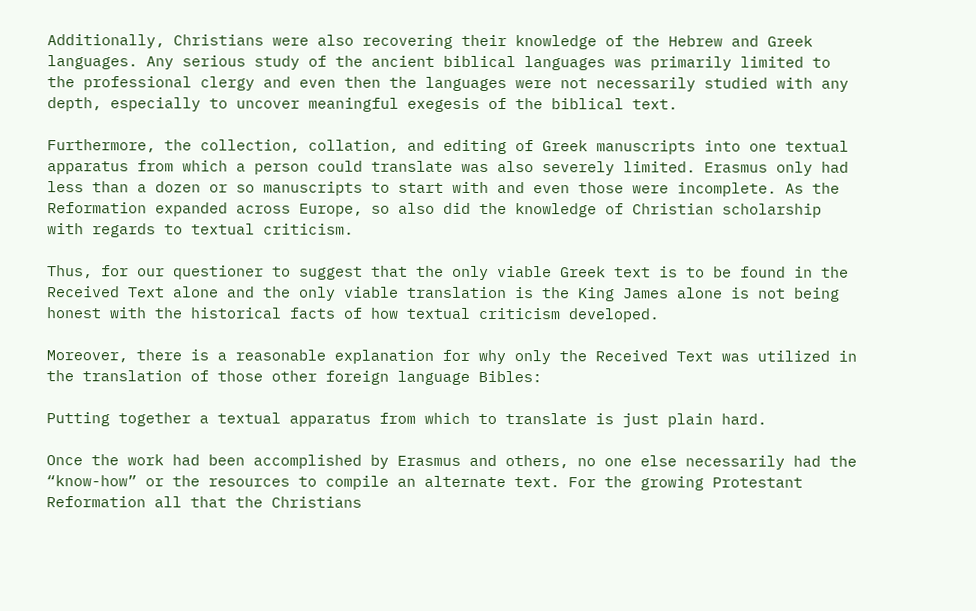Additionally, Christians were also recovering their knowledge of the Hebrew and Greek languages. Any serious study of the ancient biblical languages was primarily limited to the professional clergy and even then the languages were not necessarily studied with any depth, especially to uncover meaningful exegesis of the biblical text.

Furthermore, the collection, collation, and editing of Greek manuscripts into one textual apparatus from which a person could translate was also severely limited. Erasmus only had less than a dozen or so manuscripts to start with and even those were incomplete. As the Reformation expanded across Europe, so also did the knowledge of Christian scholarship with regards to textual criticism.

Thus, for our questioner to suggest that the only viable Greek text is to be found in the Received Text alone and the only viable translation is the King James alone is not being honest with the historical facts of how textual criticism developed.

Moreover, there is a reasonable explanation for why only the Received Text was utilized in the translation of those other foreign language Bibles:

Putting together a textual apparatus from which to translate is just plain hard.

Once the work had been accomplished by Erasmus and others, no one else necessarily had the “know-how” or the resources to compile an alternate text. For the growing Protestant Reformation all that the Christians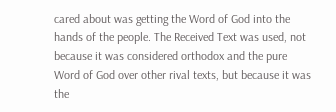cared about was getting the Word of God into the hands of the people. The Received Text was used, not because it was considered orthodox and the pure Word of God over other rival texts, but because it was the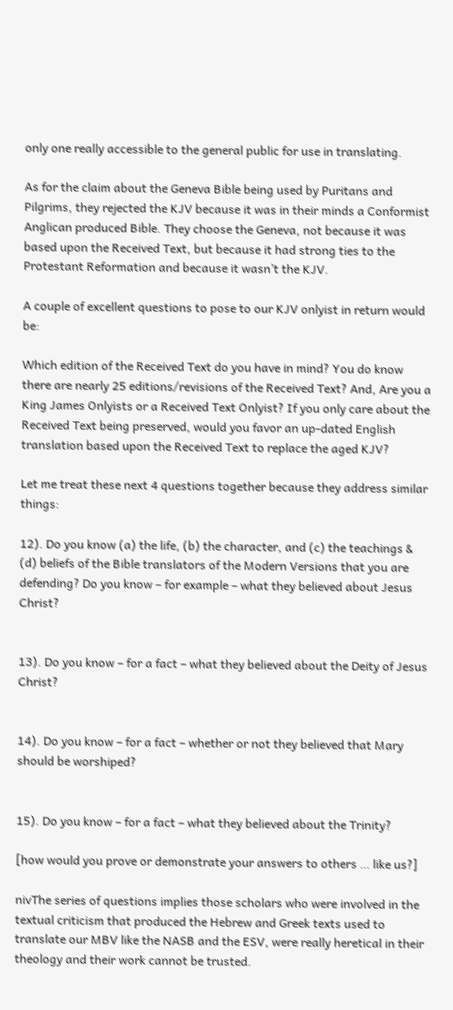only one really accessible to the general public for use in translating.

As for the claim about the Geneva Bible being used by Puritans and Pilgrims, they rejected the KJV because it was in their minds a Conformist Anglican produced Bible. They choose the Geneva, not because it was based upon the Received Text, but because it had strong ties to the Protestant Reformation and because it wasn’t the KJV.

A couple of excellent questions to pose to our KJV onlyist in return would be:

Which edition of the Received Text do you have in mind? You do know there are nearly 25 editions/revisions of the Received Text? And, Are you a King James Onlyists or a Received Text Onlyist? If you only care about the Received Text being preserved, would you favor an up-dated English translation based upon the Received Text to replace the aged KJV?

Let me treat these next 4 questions together because they address similar things:

12). Do you know (a) the life, (b) the character, and (c) the teachings & (d) beliefs of the Bible translators of the Modern Versions that you are defending? Do you know – for example – what they believed about Jesus Christ?


13). Do you know – for a fact – what they believed about the Deity of Jesus Christ?


14). Do you know – for a fact – whether or not they believed that Mary should be worshiped?


15). Do you know – for a fact – what they believed about the Trinity?

[how would you prove or demonstrate your answers to others … like us?]

nivThe series of questions implies those scholars who were involved in the textual criticism that produced the Hebrew and Greek texts used to translate our MBV like the NASB and the ESV, were really heretical in their theology and their work cannot be trusted.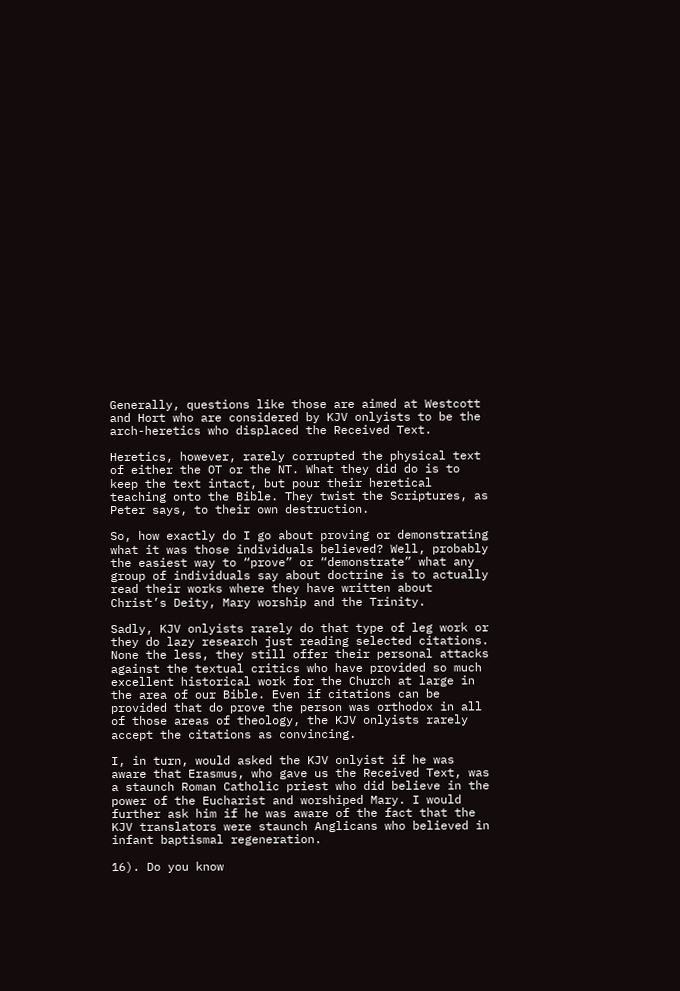Generally, questions like those are aimed at Westcott and Hort who are considered by KJV onlyists to be the arch-heretics who displaced the Received Text.

Heretics, however, rarely corrupted the physical text of either the OT or the NT. What they did do is to keep the text intact, but pour their heretical teaching onto the Bible. They twist the Scriptures, as Peter says, to their own destruction.

So, how exactly do I go about proving or demonstrating what it was those individuals believed? Well, probably the easiest way to “prove” or “demonstrate” what any group of individuals say about doctrine is to actually read their works where they have written about Christ’s Deity, Mary worship and the Trinity.

Sadly, KJV onlyists rarely do that type of leg work or they do lazy research just reading selected citations. None the less, they still offer their personal attacks against the textual critics who have provided so much excellent historical work for the Church at large in the area of our Bible. Even if citations can be provided that do prove the person was orthodox in all of those areas of theology, the KJV onlyists rarely accept the citations as convincing.

I, in turn, would asked the KJV onlyist if he was aware that Erasmus, who gave us the Received Text, was a staunch Roman Catholic priest who did believe in the power of the Eucharist and worshiped Mary. I would further ask him if he was aware of the fact that the KJV translators were staunch Anglicans who believed in infant baptismal regeneration.

16). Do you know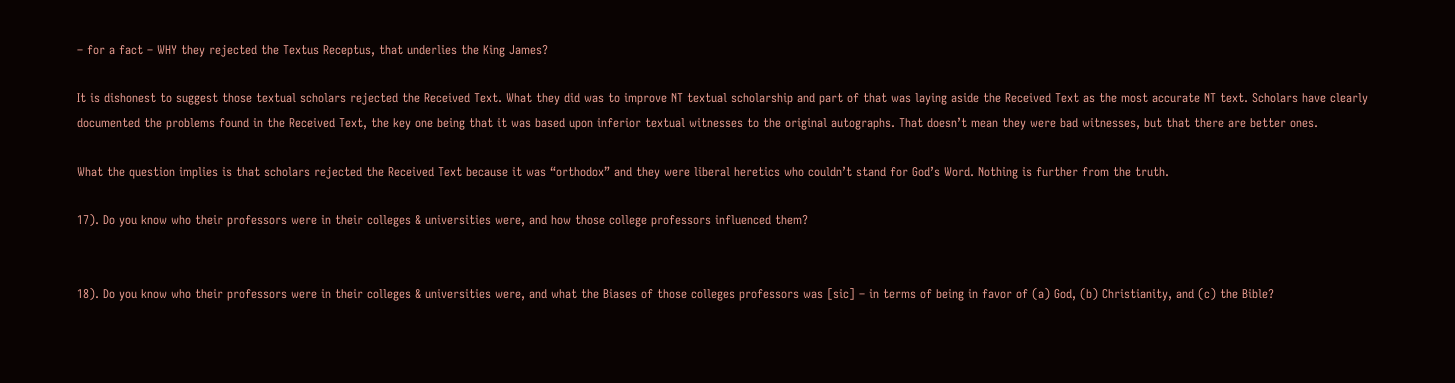– for a fact – WHY they rejected the Textus Receptus, that underlies the King James?

It is dishonest to suggest those textual scholars rejected the Received Text. What they did was to improve NT textual scholarship and part of that was laying aside the Received Text as the most accurate NT text. Scholars have clearly documented the problems found in the Received Text, the key one being that it was based upon inferior textual witnesses to the original autographs. That doesn’t mean they were bad witnesses, but that there are better ones.

What the question implies is that scholars rejected the Received Text because it was “orthodox” and they were liberal heretics who couldn’t stand for God’s Word. Nothing is further from the truth.

17). Do you know who their professors were in their colleges & universities were, and how those college professors influenced them?


18). Do you know who their professors were in their colleges & universities were, and what the Biases of those colleges professors was [sic] – in terms of being in favor of (a) God, (b) Christianity, and (c) the Bible?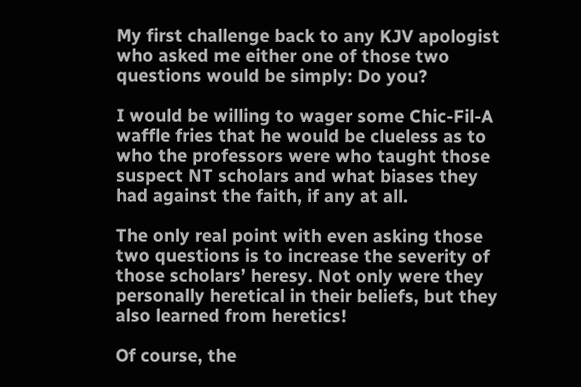My first challenge back to any KJV apologist who asked me either one of those two questions would be simply: Do you?

I would be willing to wager some Chic-Fil-A waffle fries that he would be clueless as to who the professors were who taught those suspect NT scholars and what biases they had against the faith, if any at all.

The only real point with even asking those two questions is to increase the severity of those scholars’ heresy. Not only were they personally heretical in their beliefs, but they also learned from heretics!

Of course, the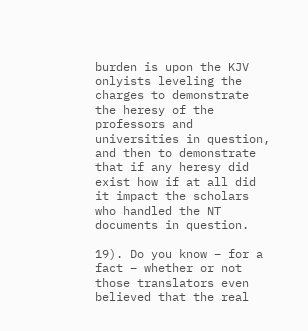burden is upon the KJV onlyists leveling the charges to demonstrate the heresy of the professors and universities in question, and then to demonstrate that if any heresy did exist how if at all did it impact the scholars who handled the NT documents in question.

19). Do you know – for a fact – whether or not those translators even believed that the real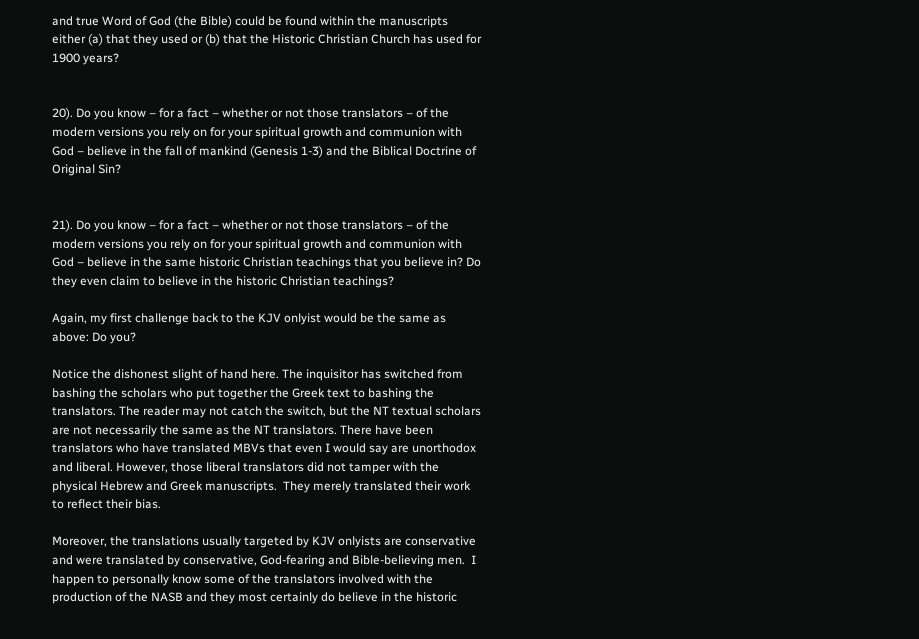and true Word of God (the Bible) could be found within the manuscripts either (a) that they used or (b) that the Historic Christian Church has used for 1900 years?


20). Do you know – for a fact – whether or not those translators – of the modern versions you rely on for your spiritual growth and communion with God – believe in the fall of mankind (Genesis 1-3) and the Biblical Doctrine of Original Sin?


21). Do you know – for a fact – whether or not those translators – of the modern versions you rely on for your spiritual growth and communion with God – believe in the same historic Christian teachings that you believe in? Do they even claim to believe in the historic Christian teachings?

Again, my first challenge back to the KJV onlyist would be the same as above: Do you?

Notice the dishonest slight of hand here. The inquisitor has switched from bashing the scholars who put together the Greek text to bashing the translators. The reader may not catch the switch, but the NT textual scholars are not necessarily the same as the NT translators. There have been translators who have translated MBVs that even I would say are unorthodox and liberal. However, those liberal translators did not tamper with the physical Hebrew and Greek manuscripts.  They merely translated their work to reflect their bias.

Moreover, the translations usually targeted by KJV onlyists are conservative and were translated by conservative, God-fearing and Bible-believing men.  I happen to personally know some of the translators involved with the production of the NASB and they most certainly do believe in the historic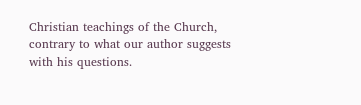Christian teachings of the Church, contrary to what our author suggests with his questions.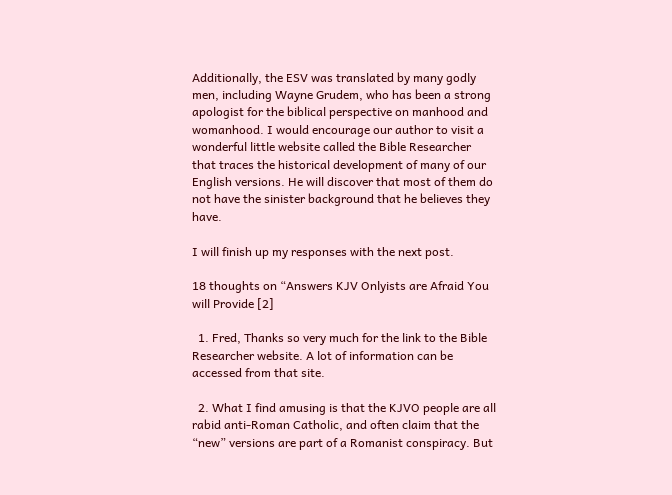Additionally, the ESV was translated by many godly men, including Wayne Grudem, who has been a strong apologist for the biblical perspective on manhood and womanhood. I would encourage our author to visit a wonderful little website called the Bible Researcher that traces the historical development of many of our English versions. He will discover that most of them do not have the sinister background that he believes they have.

I will finish up my responses with the next post.

18 thoughts on “Answers KJV Onlyists are Afraid You will Provide [2]

  1. Fred, Thanks so very much for the link to the Bible Researcher website. A lot of information can be accessed from that site.

  2. What I find amusing is that the KJVO people are all rabid anti-Roman Catholic, and often claim that the “new” versions are part of a Romanist conspiracy. But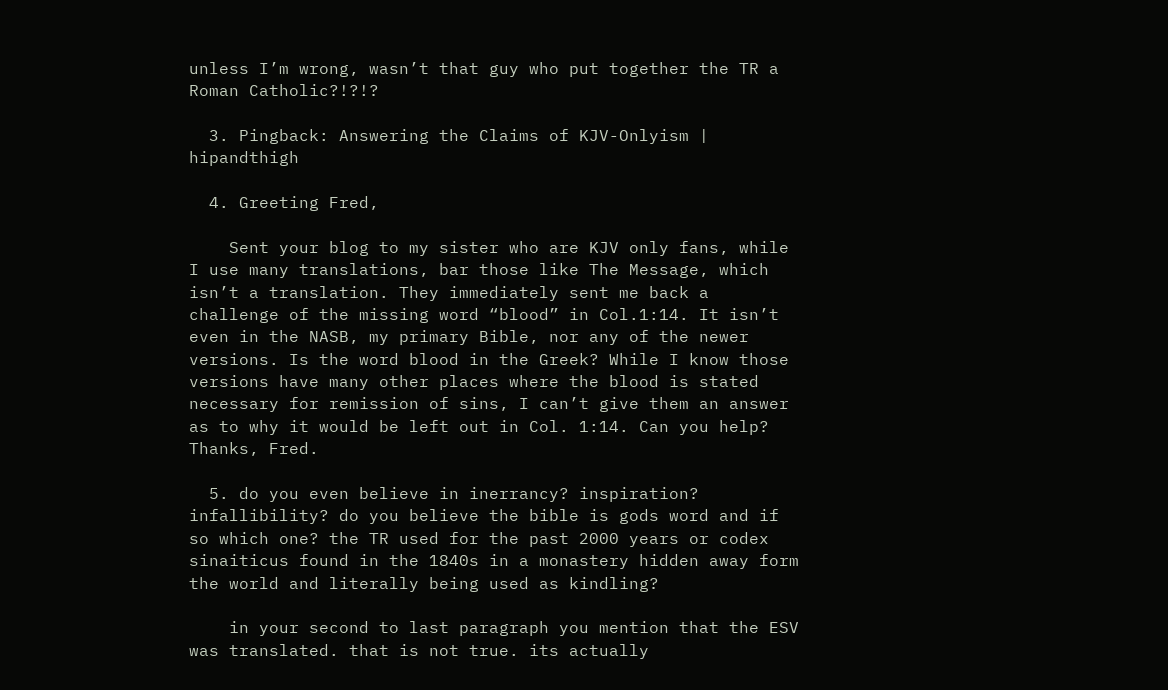unless I’m wrong, wasn’t that guy who put together the TR a Roman Catholic?!?!?

  3. Pingback: Answering the Claims of KJV-Onlyism | hipandthigh

  4. Greeting Fred,

    Sent your blog to my sister who are KJV only fans, while I use many translations, bar those like The Message, which isn’t a translation. They immediately sent me back a challenge of the missing word “blood” in Col.1:14. It isn’t even in the NASB, my primary Bible, nor any of the newer versions. Is the word blood in the Greek? While I know those versions have many other places where the blood is stated necessary for remission of sins, I can’t give them an answer as to why it would be left out in Col. 1:14. Can you help? Thanks, Fred.

  5. do you even believe in inerrancy? inspiration? infallibility? do you believe the bible is gods word and if so which one? the TR used for the past 2000 years or codex sinaiticus found in the 1840s in a monastery hidden away form the world and literally being used as kindling?

    in your second to last paragraph you mention that the ESV was translated. that is not true. its actually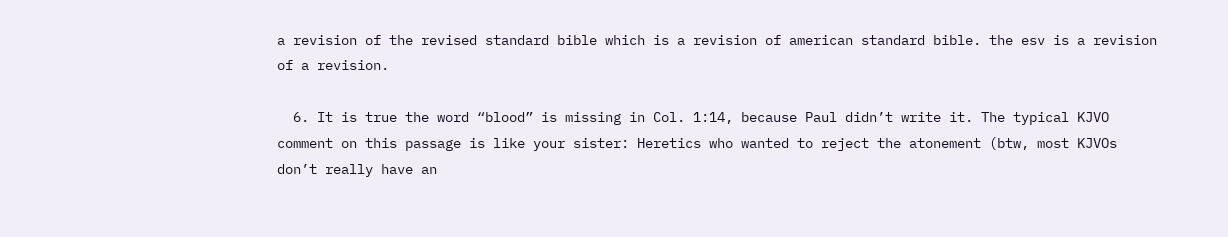a revision of the revised standard bible which is a revision of american standard bible. the esv is a revision of a revision.

  6. It is true the word “blood” is missing in Col. 1:14, because Paul didn’t write it. The typical KJVO comment on this passage is like your sister: Heretics who wanted to reject the atonement (btw, most KJVOs don’t really have an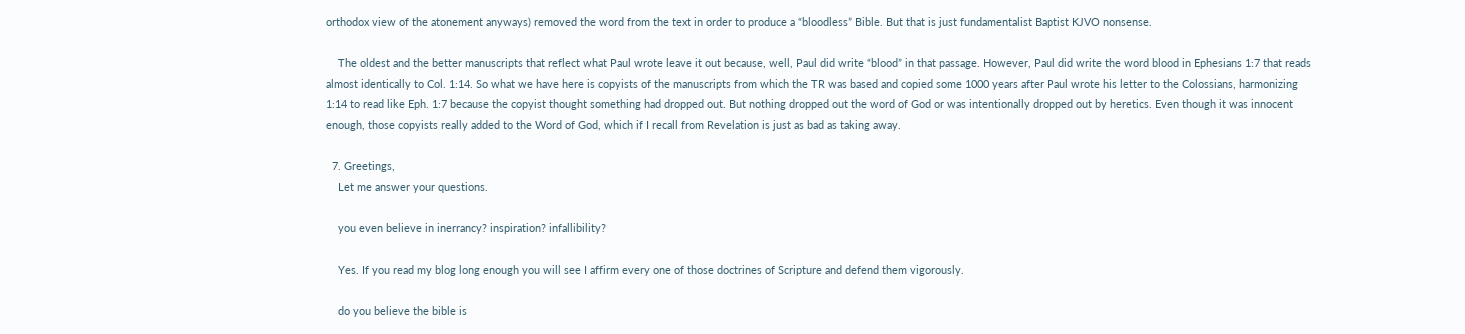orthodox view of the atonement anyways) removed the word from the text in order to produce a “bloodless” Bible. But that is just fundamentalist Baptist KJVO nonsense.

    The oldest and the better manuscripts that reflect what Paul wrote leave it out because, well, Paul did write “blood” in that passage. However, Paul did write the word blood in Ephesians 1:7 that reads almost identically to Col. 1:14. So what we have here is copyists of the manuscripts from which the TR was based and copied some 1000 years after Paul wrote his letter to the Colossians, harmonizing 1:14 to read like Eph. 1:7 because the copyist thought something had dropped out. But nothing dropped out the word of God or was intentionally dropped out by heretics. Even though it was innocent enough, those copyists really added to the Word of God, which if I recall from Revelation is just as bad as taking away.

  7. Greetings,
    Let me answer your questions.

    you even believe in inerrancy? inspiration? infallibility?

    Yes. If you read my blog long enough you will see I affirm every one of those doctrines of Scripture and defend them vigorously.

    do you believe the bible is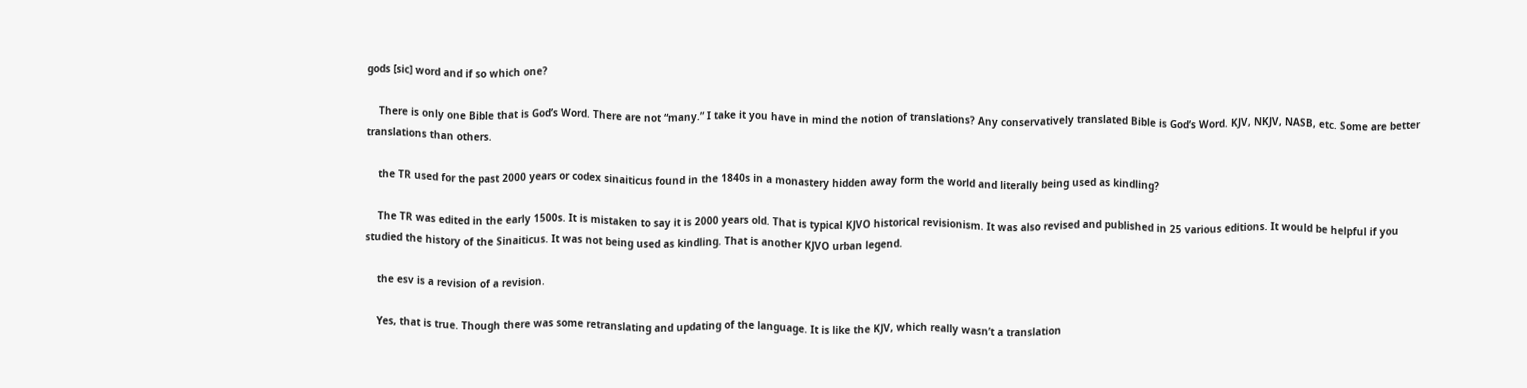gods [sic] word and if so which one?

    There is only one Bible that is God’s Word. There are not “many.” I take it you have in mind the notion of translations? Any conservatively translated Bible is God’s Word. KJV, NKJV, NASB, etc. Some are better translations than others.

    the TR used for the past 2000 years or codex sinaiticus found in the 1840s in a monastery hidden away form the world and literally being used as kindling?

    The TR was edited in the early 1500s. It is mistaken to say it is 2000 years old. That is typical KJVO historical revisionism. It was also revised and published in 25 various editions. It would be helpful if you studied the history of the Sinaiticus. It was not being used as kindling. That is another KJVO urban legend.

    the esv is a revision of a revision.

    Yes, that is true. Though there was some retranslating and updating of the language. It is like the KJV, which really wasn’t a translation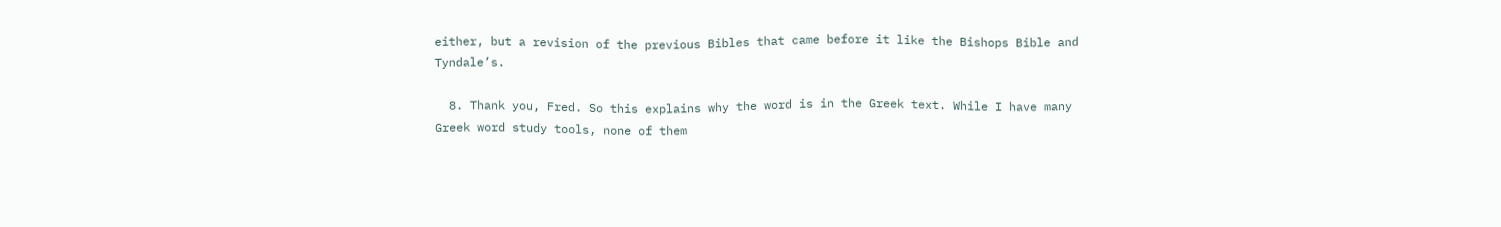either, but a revision of the previous Bibles that came before it like the Bishops Bible and Tyndale’s.

  8. Thank you, Fred. So this explains why the word is in the Greek text. While I have many Greek word study tools, none of them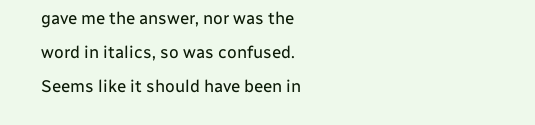gave me the answer, nor was the word in italics, so was confused. Seems like it should have been in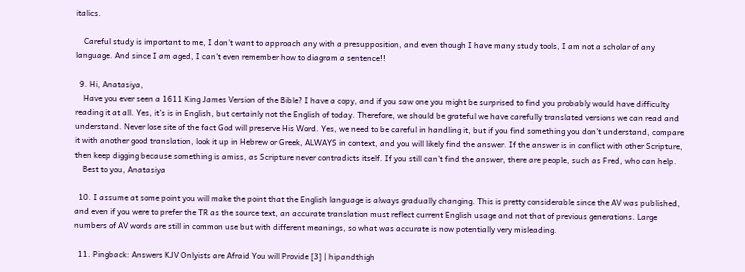italics.

    Careful study is important to me, I don’t want to approach any with a presupposition, and even though I have many study tools, I am not a scholar of any language. And since I am aged, I can’t even remember how to diagram a sentence!!

  9. Hi, Anatasiya,
    Have you ever seen a 1611 King James Version of the Bible? I have a copy, and if you saw one you might be surprised to find you probably would have difficulty reading it at all. Yes, it’s is in English, but certainly not the English of today. Therefore, we should be grateful we have carefully translated versions we can read and understand. Never lose site of the fact God will preserve His Word. Yes, we need to be careful in handling it, but if you find something you don’t understand, compare it with another good translation, look it up in Hebrew or Greek, ALWAYS in context, and you will likely find the answer. If the answer is in conflict with other Scripture, then keep digging because something is amiss, as Scripture never contradicts itself. If you still can’t find the answer, there are people, such as Fred, who can help.
    Best to you, Anatasiya

  10. I assume at some point you will make the point that the English language is always gradually changing. This is pretty considerable since the AV was published, and even if you were to prefer the TR as the source text, an accurate translation must reflect current English usage and not that of previous generations. Large numbers of AV words are still in common use but with different meanings, so what was accurate is now potentially very misleading.

  11. Pingback: Answers KJV Onlyists are Afraid You will Provide [3] | hipandthigh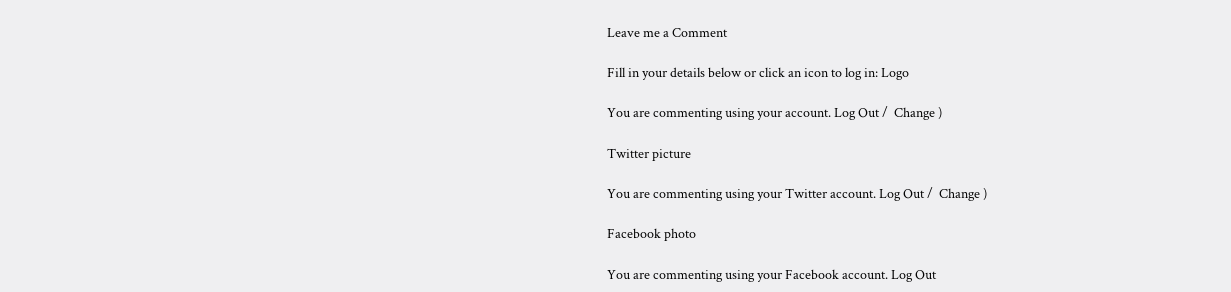Leave me a Comment

Fill in your details below or click an icon to log in: Logo

You are commenting using your account. Log Out /  Change )

Twitter picture

You are commenting using your Twitter account. Log Out /  Change )

Facebook photo

You are commenting using your Facebook account. Log Out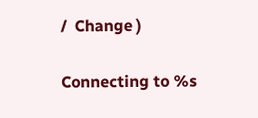/  Change )

Connecting to %s